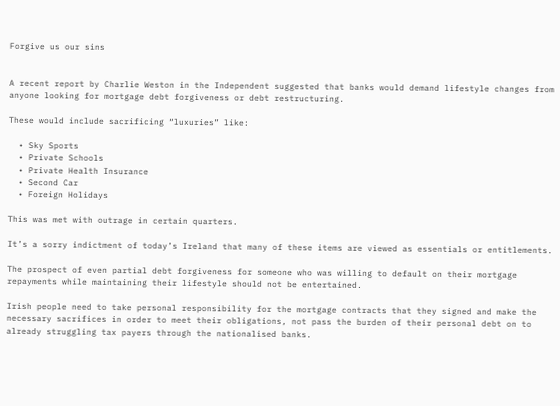Forgive us our sins


A recent report by Charlie Weston in the Independent suggested that banks would demand lifestyle changes from anyone looking for mortgage debt forgiveness or debt restructuring.

These would include sacrificing “luxuries” like:

  • Sky Sports
  • Private Schools
  • Private Health Insurance
  • Second Car
  • Foreign Holidays

This was met with outrage in certain quarters.

It’s a sorry indictment of today’s Ireland that many of these items are viewed as essentials or entitlements.

The prospect of even partial debt forgiveness for someone who was willing to default on their mortgage repayments while maintaining their lifestyle should not be entertained.

Irish people need to take personal responsibility for the mortgage contracts that they signed and make the necessary sacrifices in order to meet their obligations, not pass the burden of their personal debt on to already struggling tax payers through the nationalised banks.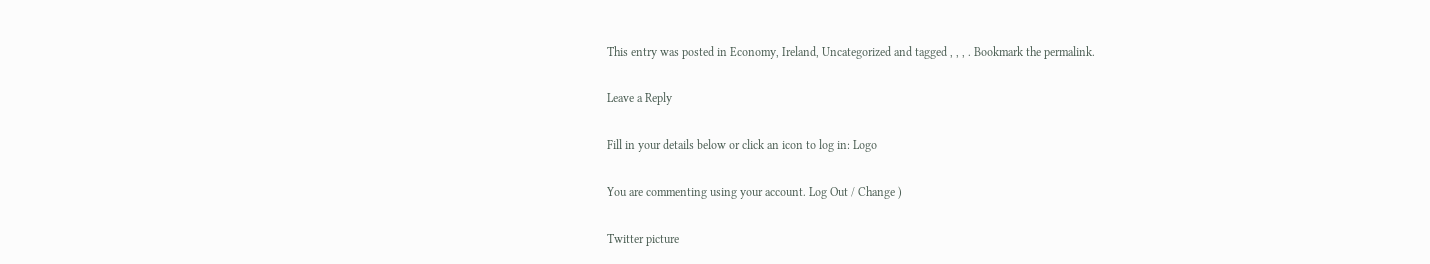This entry was posted in Economy, Ireland, Uncategorized and tagged , , , . Bookmark the permalink.

Leave a Reply

Fill in your details below or click an icon to log in: Logo

You are commenting using your account. Log Out / Change )

Twitter picture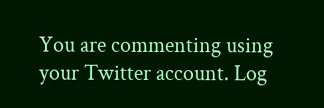You are commenting using your Twitter account. Log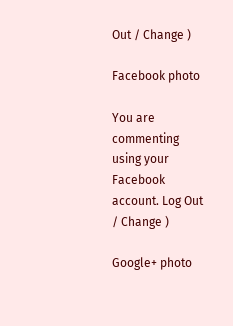Out / Change )

Facebook photo

You are commenting using your Facebook account. Log Out / Change )

Google+ photo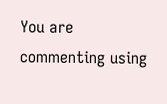You are commenting using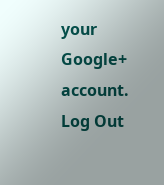your Google+ account. Log Out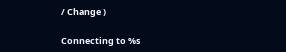/ Change )

Connecting to %s